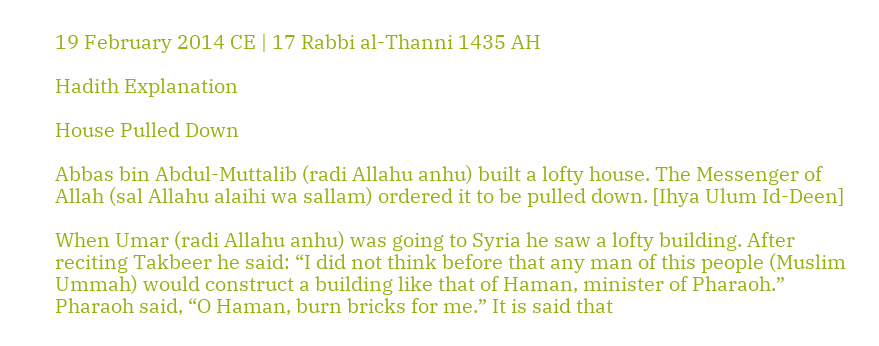19 February 2014 CE | 17 Rabbi al-Thanni 1435 AH

Hadith Explanation

House Pulled Down

Abbas bin Abdul-Muttalib (radi Allahu anhu) built a lofty house. The Messenger of Allah (sal Allahu alaihi wa sallam) ordered it to be pulled down. [Ihya Ulum Id-Deen]

When Umar (radi Allahu anhu) was going to Syria he saw a lofty building. After reciting Takbeer he said: “I did not think before that any man of this people (Muslim Ummah) would construct a building like that of Haman, minister of Pharaoh.” Pharaoh said, “O Haman, burn bricks for me.” It is said that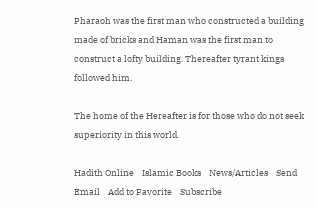Pharaoh was the first man who constructed a building made of bricks and Haman was the first man to construct a lofty building. Thereafter tyrant kings followed him.

The home of the Hereafter is for those who do not seek superiority in this world.

Hadith Online    Islamic Books    News/Articles    Send Email    Add to Favorite    Subscribe